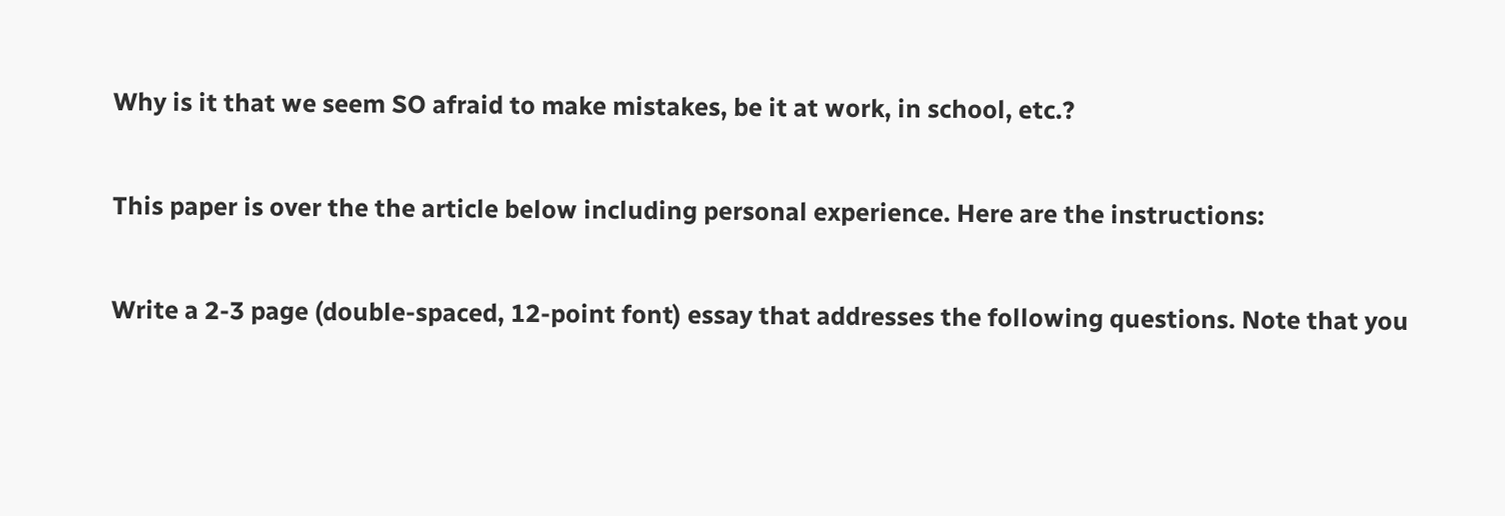Why is it that we seem SO afraid to make mistakes, be it at work, in school, etc.?

This paper is over the the article below including personal experience. Here are the instructions:

Write a 2-3 page (double-spaced, 12-point font) essay that addresses the following questions. Note that you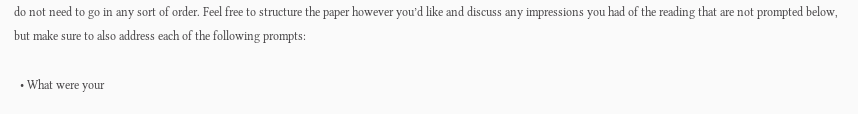do not need to go in any sort of order. Feel free to structure the paper however you’d like and discuss any impressions you had of the reading that are not prompted below, but make sure to also address each of the following prompts:

  • What were your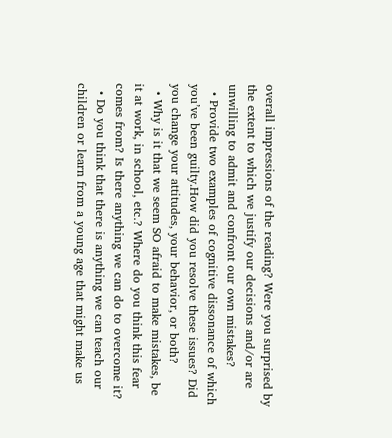overall impressions of the reading? Were you surprised by the extent to which we justify our decisions and/or are unwilling to admit and confront our own mistakes?
  • Provide two examples of cognitive dissonance of which you’ve been guilty.How did you resolve these issues? Did you change your attitudes, your behavior, or both?
  • Why is it that we seem SO afraid to make mistakes, be it at work, in school, etc.? Where do you think this fear comes from? Is there anything we can do to overcome it?
  • Do you think that there is anything we can teach our children or learn from a young age that might make us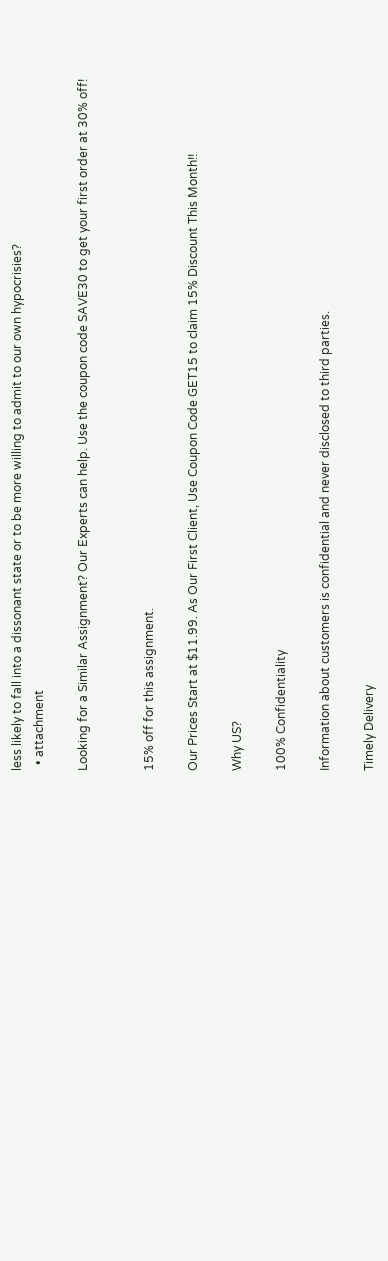less likely to fall into a dissonant state or to be more willing to admit to our own hypocrisies?
  • attachment

Looking for a Similar Assignment? Our Experts can help. Use the coupon code SAVE30 to get your first order at 30% off!


15% off for this assignment.

Our Prices Start at $11.99. As Our First Client, Use Coupon Code GET15 to claim 15% Discount This Month!!

Why US?

100% Confidentiality

Information about customers is confidential and never disclosed to third parties.

Timely Delivery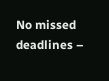No missed deadlines –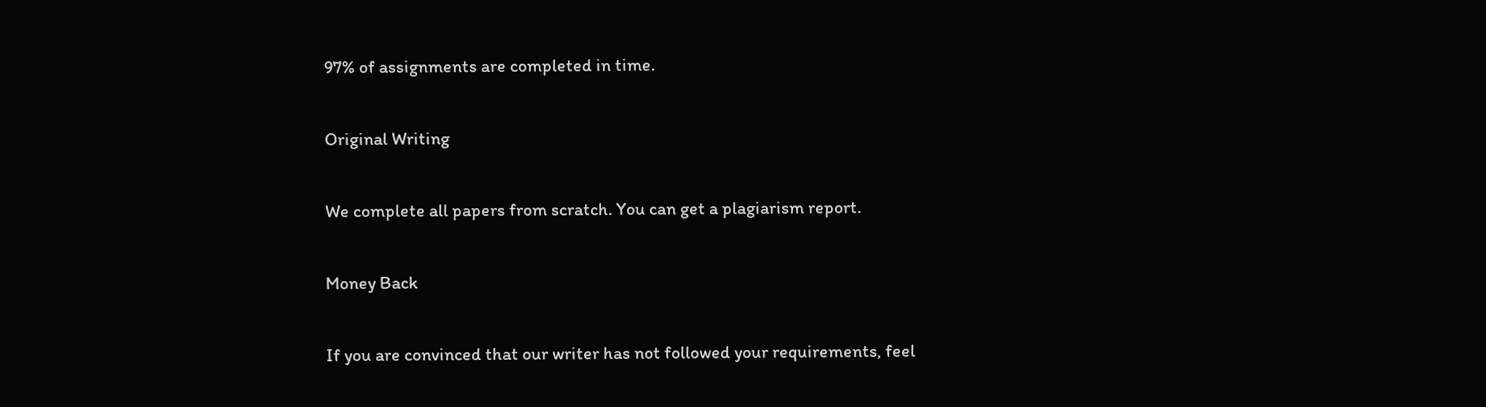97% of assignments are completed in time.

Original Writing

We complete all papers from scratch. You can get a plagiarism report.

Money Back

If you are convinced that our writer has not followed your requirements, feel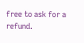free to ask for a refund.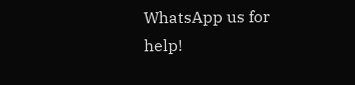WhatsApp us for help!